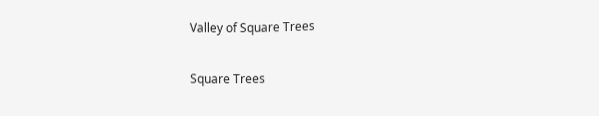Valley of Square Trees

Square Trees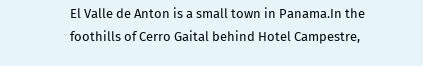El Valle de Anton is a small town in Panama.In the foothills of Cerro Gaital behind Hotel Campestre,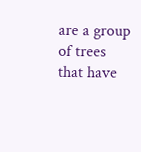are a group of trees that have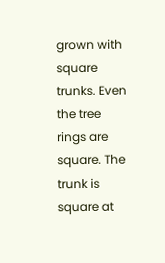grown with square trunks. Even the tree rings are square. The trunk is square at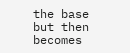the base but then becomes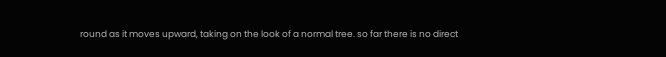round as it moves upward, taking on the look of a normal tree. so far there is no direct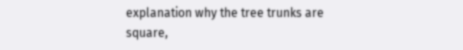explanation why the tree trunks are square,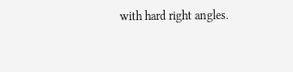with hard right angles.